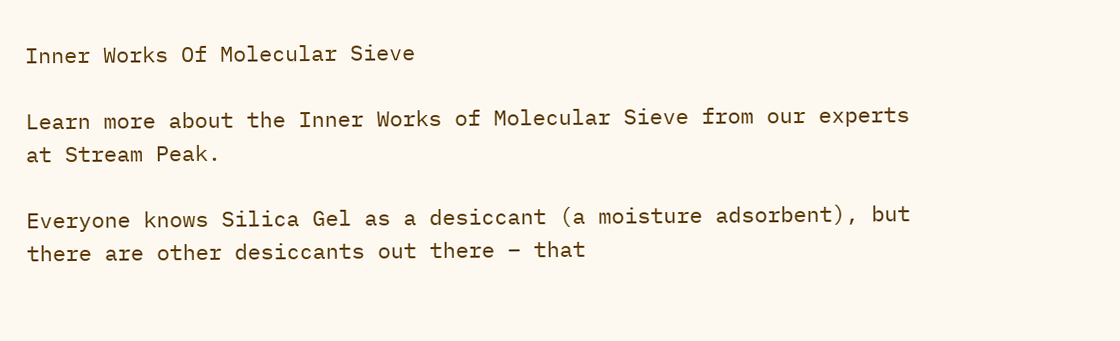Inner Works Of Molecular Sieve

Learn more about the Inner Works of Molecular Sieve from our experts at Stream Peak.

Everyone knows Silica Gel as a desiccant (a moisture adsorbent), but there are other desiccants out there – that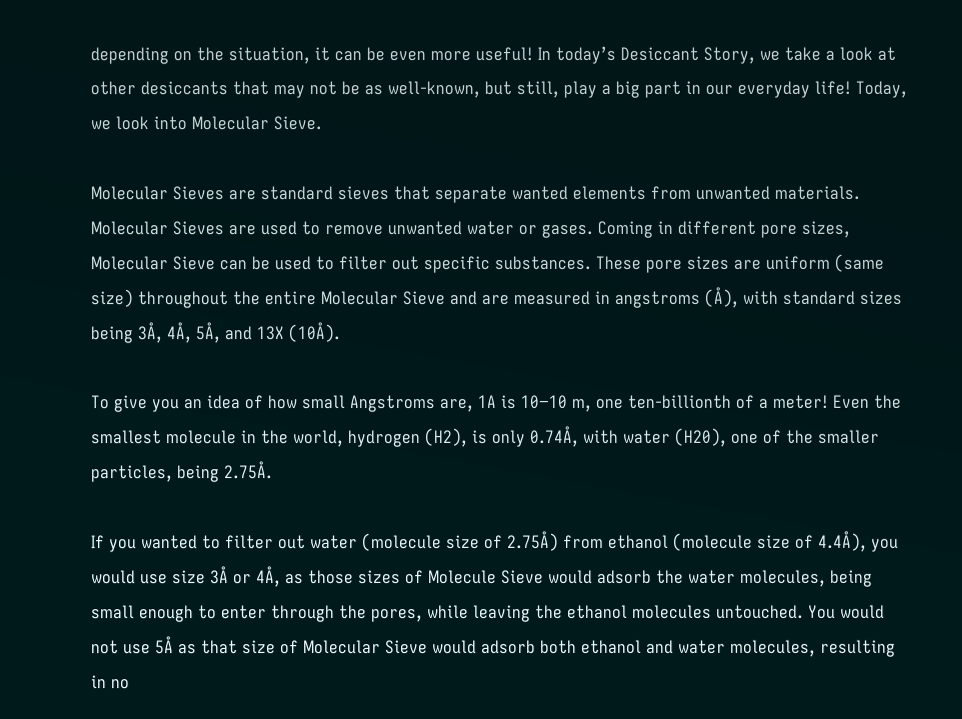depending on the situation, it can be even more useful! In today’s Desiccant Story, we take a look at other desiccants that may not be as well-known, but still, play a big part in our everyday life! Today, we look into Molecular Sieve.

Molecular Sieves are standard sieves that separate wanted elements from unwanted materials. Molecular Sieves are used to remove unwanted water or gases. Coming in different pore sizes, Molecular Sieve can be used to filter out specific substances. These pore sizes are uniform (same size) throughout the entire Molecular Sieve and are measured in angstroms (Å), with standard sizes being 3Å, 4Å, 5Å, and 13X (10Å).

To give you an idea of how small Angstroms are, 1A is 10−10 m, one ten-billionth of a meter! Even the smallest molecule in the world, hydrogen (H2), is only 0.74Å, with water (H20), one of the smaller particles, being 2.75Å.

If you wanted to filter out water (molecule size of 2.75Å) from ethanol (molecule size of 4.4Å), you would use size 3Å or 4Å, as those sizes of Molecule Sieve would adsorb the water molecules, being small enough to enter through the pores, while leaving the ethanol molecules untouched. You would not use 5Å as that size of Molecular Sieve would adsorb both ethanol and water molecules, resulting in no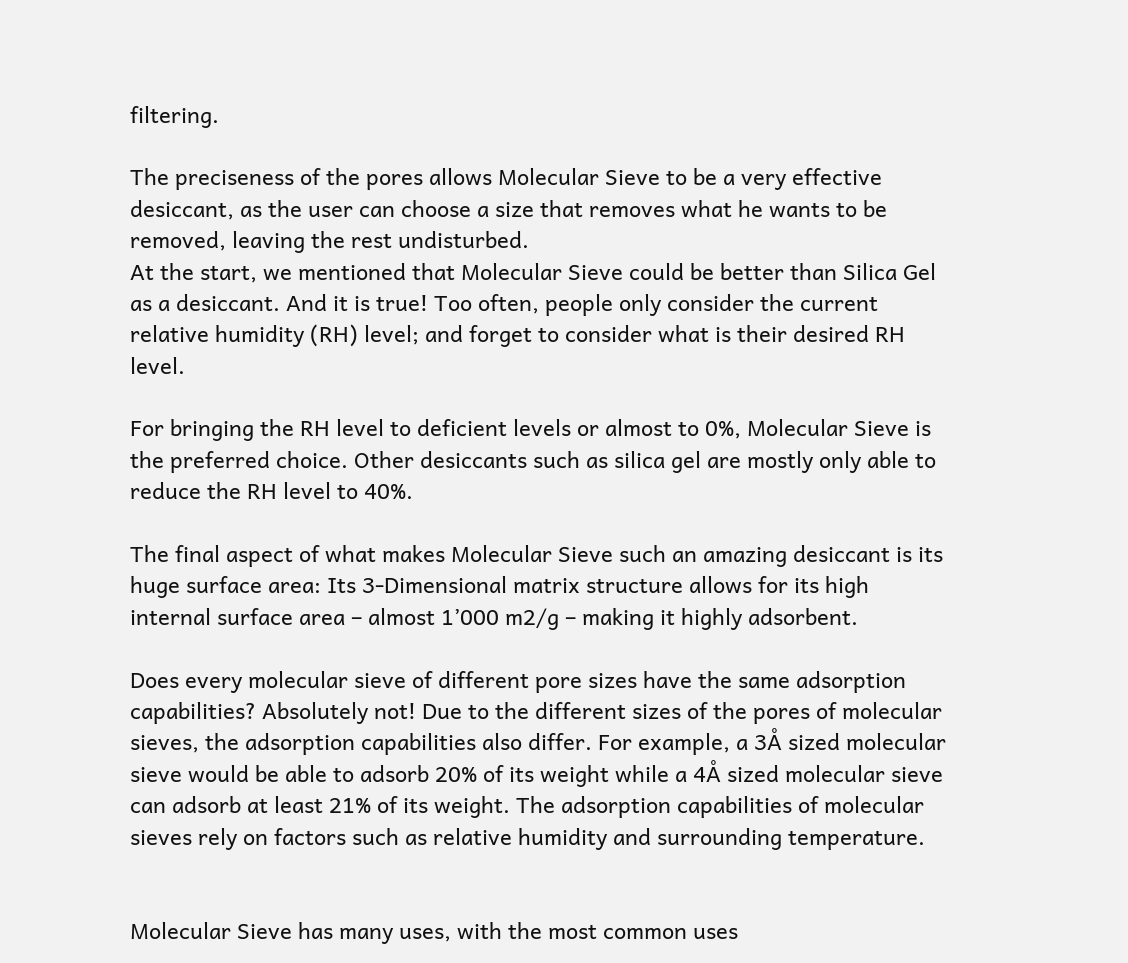filtering.

The preciseness of the pores allows Molecular Sieve to be a very effective desiccant, as the user can choose a size that removes what he wants to be removed, leaving the rest undisturbed.
At the start, we mentioned that Molecular Sieve could be better than Silica Gel as a desiccant. And it is true! Too often, people only consider the current relative humidity (RH) level; and forget to consider what is their desired RH level.

For bringing the RH level to deficient levels or almost to 0%, Molecular Sieve is the preferred choice. Other desiccants such as silica gel are mostly only able to reduce the RH level to 40%.

The final aspect of what makes Molecular Sieve such an amazing desiccant is its huge surface area: Its 3-Dimensional matrix structure allows for its high internal surface area – almost 1’000 m2/g – making it highly adsorbent.

Does every molecular sieve of different pore sizes have the same adsorption capabilities? Absolutely not! Due to the different sizes of the pores of molecular sieves, the adsorption capabilities also differ. For example, a 3Å sized molecular sieve would be able to adsorb 20% of its weight while a 4Å sized molecular sieve can adsorb at least 21% of its weight. The adsorption capabilities of molecular sieves rely on factors such as relative humidity and surrounding temperature.


Molecular Sieve has many uses, with the most common uses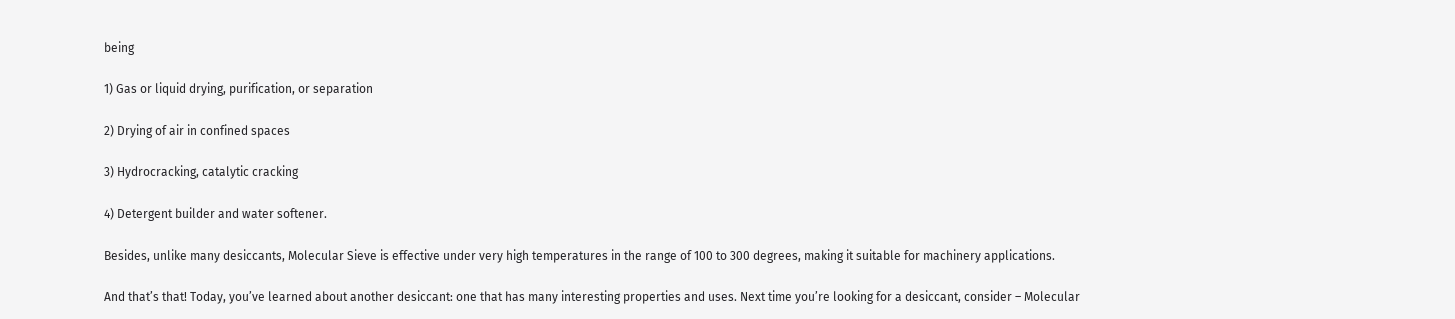being

1) Gas or liquid drying, purification, or separation

2) Drying of air in confined spaces

3) Hydrocracking, catalytic cracking

4) Detergent builder and water softener.

Besides, unlike many desiccants, Molecular Sieve is effective under very high temperatures in the range of 100 to 300 degrees, making it suitable for machinery applications.

And that’s that! Today, you’ve learned about another desiccant: one that has many interesting properties and uses. Next time you’re looking for a desiccant, consider – Molecular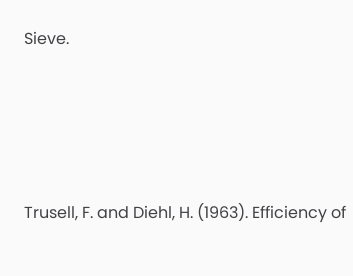Sieve.




Trusell, F. and Diehl, H. (1963). Efficiency of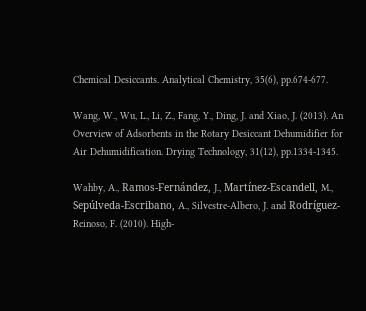Chemical Desiccants. Analytical Chemistry, 35(6), pp.674-677.

Wang, W., Wu, L., Li, Z., Fang, Y., Ding, J. and Xiao, J. (2013). An Overview of Adsorbents in the Rotary Desiccant Dehumidifier for Air Dehumidification. Drying Technology, 31(12), pp.1334-1345.

Wahby, A., Ramos-Fernández, J., Martínez-Escandell, M., Sepúlveda-Escribano, A., Silvestre-Albero, J. and Rodríguez-Reinoso, F. (2010). High-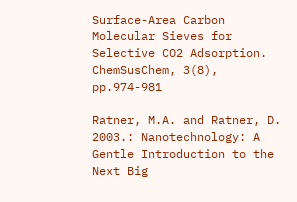Surface-Area Carbon Molecular Sieves for Selective CO2 Adsorption. ChemSusChem, 3(8), pp.974-981

Ratner, M.A. and Ratner, D. 2003.: Nanotechnology: A Gentle Introduction to the Next Big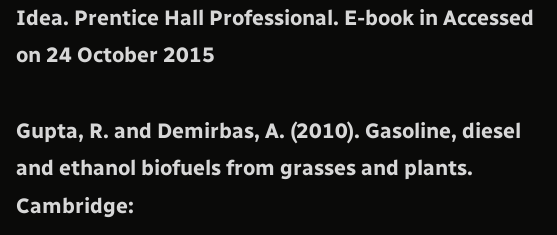Idea. Prentice Hall Professional. E-book in Accessed on 24 October 2015

Gupta, R. and Demirbas, A. (2010). Gasoline, diesel and ethanol biofuels from grasses and plants. Cambridge: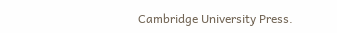Cambridge University Press.